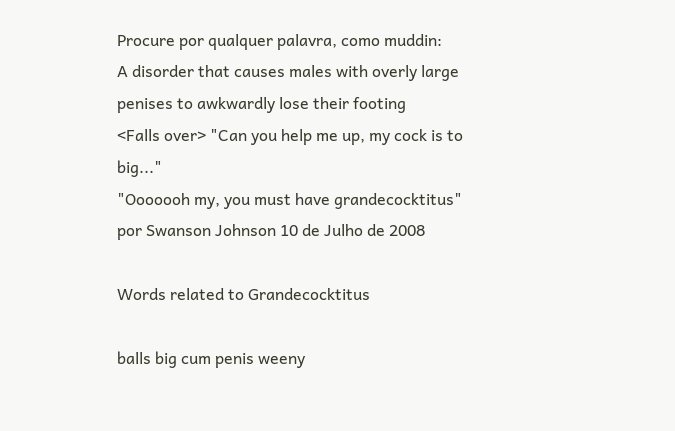Procure por qualquer palavra, como muddin:
A disorder that causes males with overly large penises to awkwardly lose their footing
<Falls over> "Can you help me up, my cock is to big..."
"Ooooooh my, you must have grandecocktitus"
por Swanson Johnson 10 de Julho de 2008

Words related to Grandecocktitus

balls big cum penis weeny